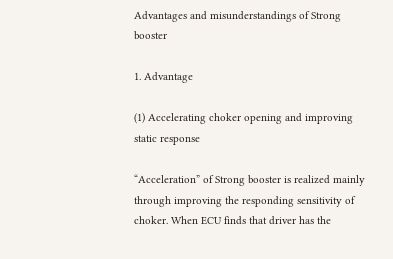Advantages and misunderstandings of Strong booster

1. Advantage

(1) Accelerating choker opening and improving static response

“Acceleration” of Strong booster is realized mainly through improving the responding sensitivity of choker. When ECU finds that driver has the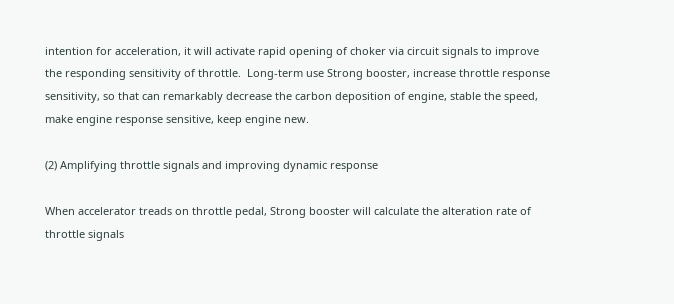intention for acceleration, it will activate rapid opening of choker via circuit signals to improve the responding sensitivity of throttle.  Long-term use Strong booster, increase throttle response sensitivity, so that can remarkably decrease the carbon deposition of engine, stable the speed, make engine response sensitive, keep engine new.

(2) Amplifying throttle signals and improving dynamic response

When accelerator treads on throttle pedal, Strong booster will calculate the alteration rate of throttle signals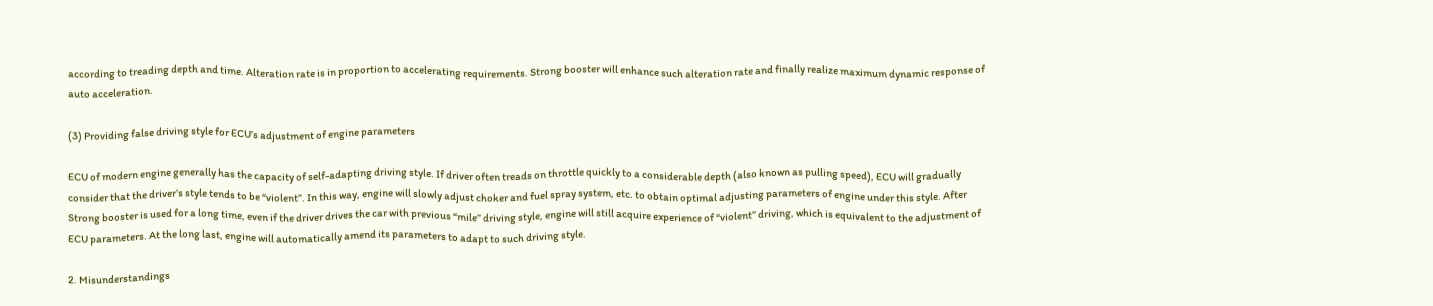according to treading depth and time. Alteration rate is in proportion to accelerating requirements. Strong booster will enhance such alteration rate and finally realize maximum dynamic response of auto acceleration.

(3) Providing false driving style for ECU’s adjustment of engine parameters

ECU of modern engine generally has the capacity of self-adapting driving style. If driver often treads on throttle quickly to a considerable depth (also known as pulling speed), ECU will gradually consider that the driver’s style tends to be “violent”. In this way, engine will slowly adjust choker and fuel spray system, etc. to obtain optimal adjusting parameters of engine under this style. After Strong booster is used for a long time, even if the driver drives the car with previous “mile” driving style, engine will still acquire experience of “violent” driving, which is equivalent to the adjustment of ECU parameters. At the long last, engine will automatically amend its parameters to adapt to such driving style.

2. Misunderstandings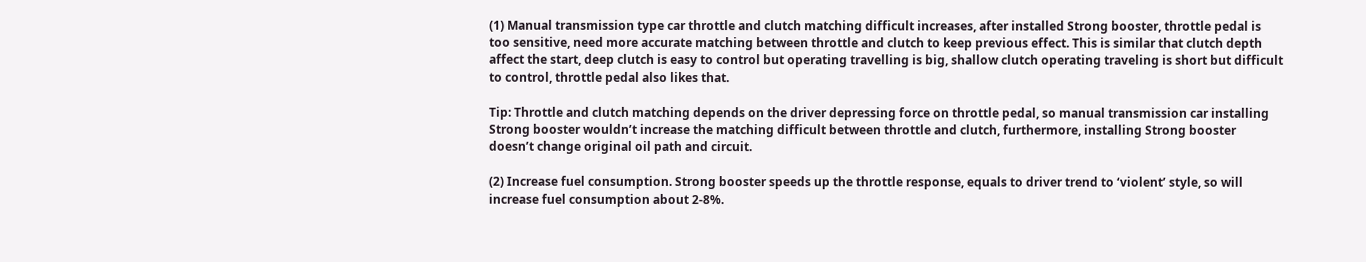(1) Manual transmission type car throttle and clutch matching difficult increases, after installed Strong booster, throttle pedal is too sensitive, need more accurate matching between throttle and clutch to keep previous effect. This is similar that clutch depth affect the start, deep clutch is easy to control but operating travelling is big, shallow clutch operating traveling is short but difficult to control, throttle pedal also likes that.

Tip: Throttle and clutch matching depends on the driver depressing force on throttle pedal, so manual transmission car installing Strong booster wouldn’t increase the matching difficult between throttle and clutch, furthermore, installing Strong booster doesn’t change original oil path and circuit.

(2) Increase fuel consumption. Strong booster speeds up the throttle response, equals to driver trend to ‘violent’ style, so will increase fuel consumption about 2-8%.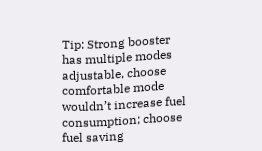Tip: Strong booster has multiple modes adjustable, choose comfortable mode wouldn’t increase fuel consumption; choose fuel saving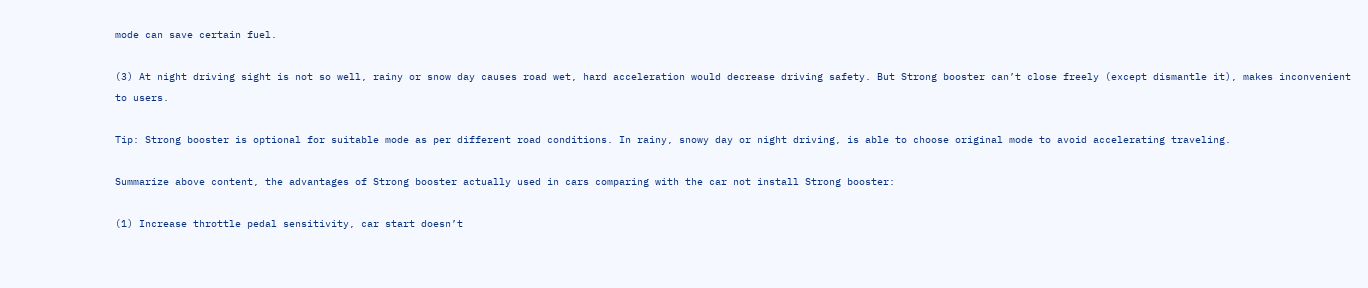mode can save certain fuel.

(3) At night driving sight is not so well, rainy or snow day causes road wet, hard acceleration would decrease driving safety. But Strong booster can’t close freely (except dismantle it), makes inconvenient to users.

Tip: Strong booster is optional for suitable mode as per different road conditions. In rainy, snowy day or night driving, is able to choose original mode to avoid accelerating traveling.

Summarize above content, the advantages of Strong booster actually used in cars comparing with the car not install Strong booster:

(1) Increase throttle pedal sensitivity, car start doesn’t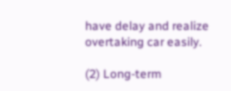have delay and realize overtaking car easily.

(2) Long-term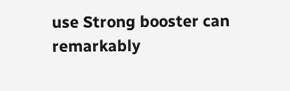use Strong booster can remarkably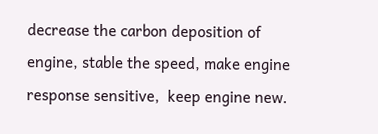decrease the carbon deposition of engine, stable the speed, make engine response sensitive,  keep engine new.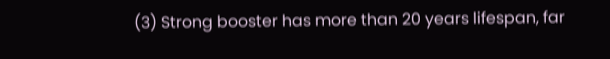(3) Strong booster has more than 20 years lifespan, far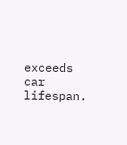exceeds car lifespan.